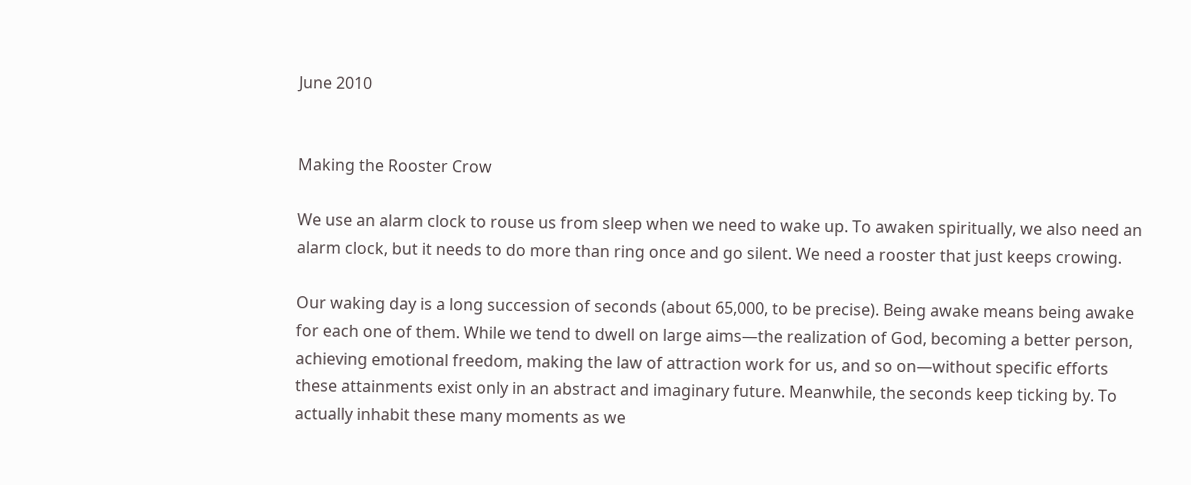June 2010


Making the Rooster Crow

We use an alarm clock to rouse us from sleep when we need to wake up. To awaken spiritually, we also need an alarm clock, but it needs to do more than ring once and go silent. We need a rooster that just keeps crowing.

Our waking day is a long succession of seconds (about 65,000, to be precise). Being awake means being awake for each one of them. While we tend to dwell on large aims—the realization of God, becoming a better person, achieving emotional freedom, making the law of attraction work for us, and so on—without specific efforts these attainments exist only in an abstract and imaginary future. Meanwhile, the seconds keep ticking by. To actually inhabit these many moments as we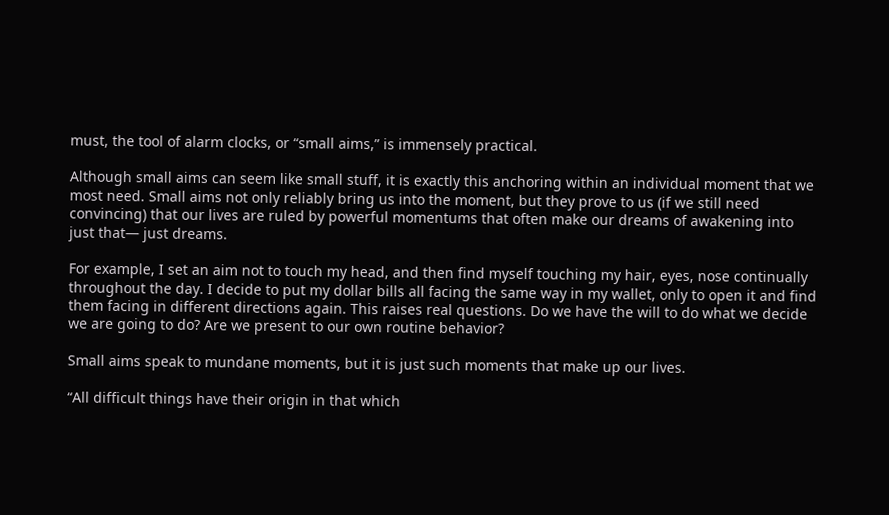must, the tool of alarm clocks, or “small aims,” is immensely practical.

Although small aims can seem like small stuff, it is exactly this anchoring within an individual moment that we most need. Small aims not only reliably bring us into the moment, but they prove to us (if we still need convincing) that our lives are ruled by powerful momentums that often make our dreams of awakening into just that— just dreams.

For example, I set an aim not to touch my head, and then find myself touching my hair, eyes, nose continually throughout the day. I decide to put my dollar bills all facing the same way in my wallet, only to open it and find them facing in different directions again. This raises real questions. Do we have the will to do what we decide we are going to do? Are we present to our own routine behavior?

Small aims speak to mundane moments, but it is just such moments that make up our lives.

“All difficult things have their origin in that which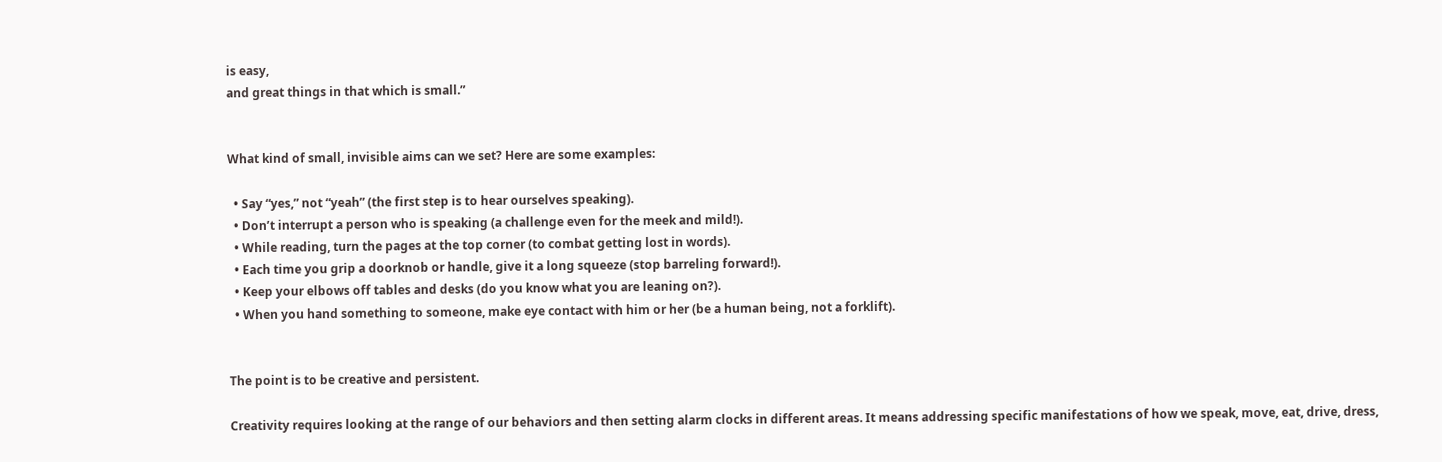is easy,
and great things in that which is small.”


What kind of small, invisible aims can we set? Here are some examples:

  • Say “yes,” not “yeah” (the first step is to hear ourselves speaking).
  • Don’t interrupt a person who is speaking (a challenge even for the meek and mild!).
  • While reading, turn the pages at the top corner (to combat getting lost in words).
  • Each time you grip a doorknob or handle, give it a long squeeze (stop barreling forward!).
  • Keep your elbows off tables and desks (do you know what you are leaning on?).
  • When you hand something to someone, make eye contact with him or her (be a human being, not a forklift).


The point is to be creative and persistent.

Creativity requires looking at the range of our behaviors and then setting alarm clocks in different areas. It means addressing specific manifestations of how we speak, move, eat, drive, dress,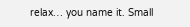relax… you name it. Small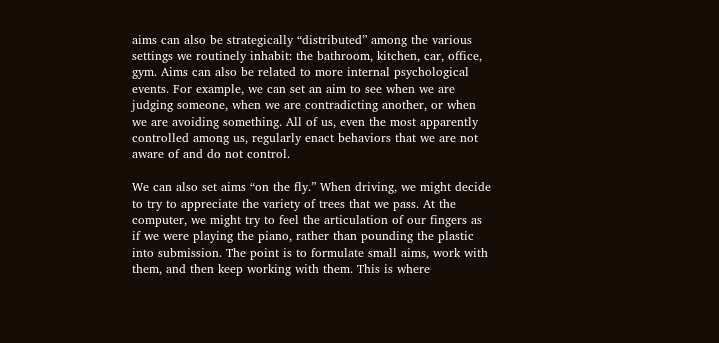aims can also be strategically “distributed” among the various settings we routinely inhabit: the bathroom, kitchen, car, office, gym. Aims can also be related to more internal psychological events. For example, we can set an aim to see when we are judging someone, when we are contradicting another, or when we are avoiding something. All of us, even the most apparently controlled among us, regularly enact behaviors that we are not aware of and do not control.

We can also set aims “on the fly.” When driving, we might decide to try to appreciate the variety of trees that we pass. At the computer, we might try to feel the articulation of our fingers as if we were playing the piano, rather than pounding the plastic into submission. The point is to formulate small aims, work with them, and then keep working with them. This is where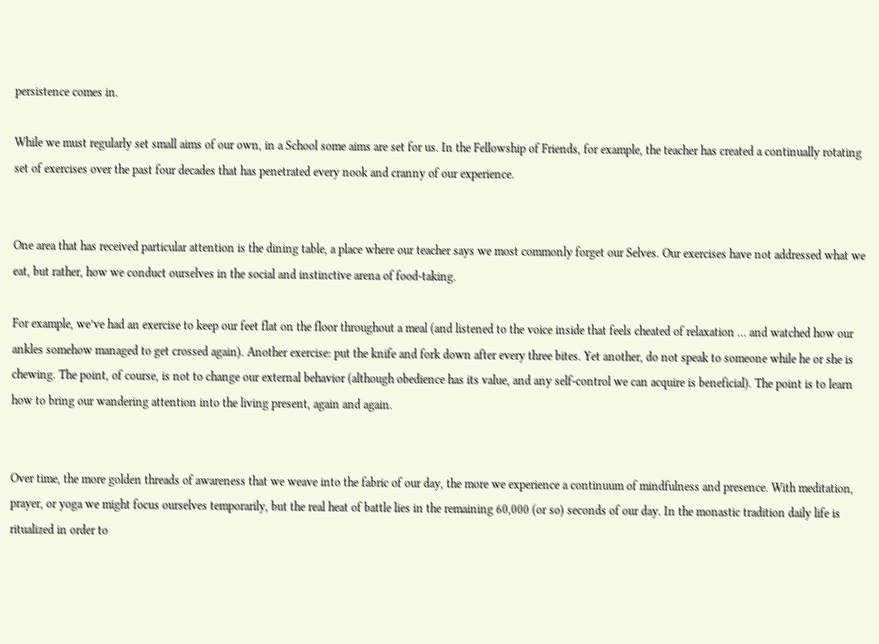persistence comes in.

While we must regularly set small aims of our own, in a School some aims are set for us. In the Fellowship of Friends, for example, the teacher has created a continually rotating set of exercises over the past four decades that has penetrated every nook and cranny of our experience.


One area that has received particular attention is the dining table, a place where our teacher says we most commonly forget our Selves. Our exercises have not addressed what we eat, but rather, how we conduct ourselves in the social and instinctive arena of food-taking.

For example, we’ve had an exercise to keep our feet flat on the floor throughout a meal (and listened to the voice inside that feels cheated of relaxation … and watched how our ankles somehow managed to get crossed again). Another exercise: put the knife and fork down after every three bites. Yet another, do not speak to someone while he or she is chewing. The point, of course, is not to change our external behavior (although obedience has its value, and any self-control we can acquire is beneficial). The point is to learn how to bring our wandering attention into the living present, again and again.


Over time, the more golden threads of awareness that we weave into the fabric of our day, the more we experience a continuum of mindfulness and presence. With meditation, prayer, or yoga we might focus ourselves temporarily, but the real heat of battle lies in the remaining 60,000 (or so) seconds of our day. In the monastic tradition daily life is ritualized in order to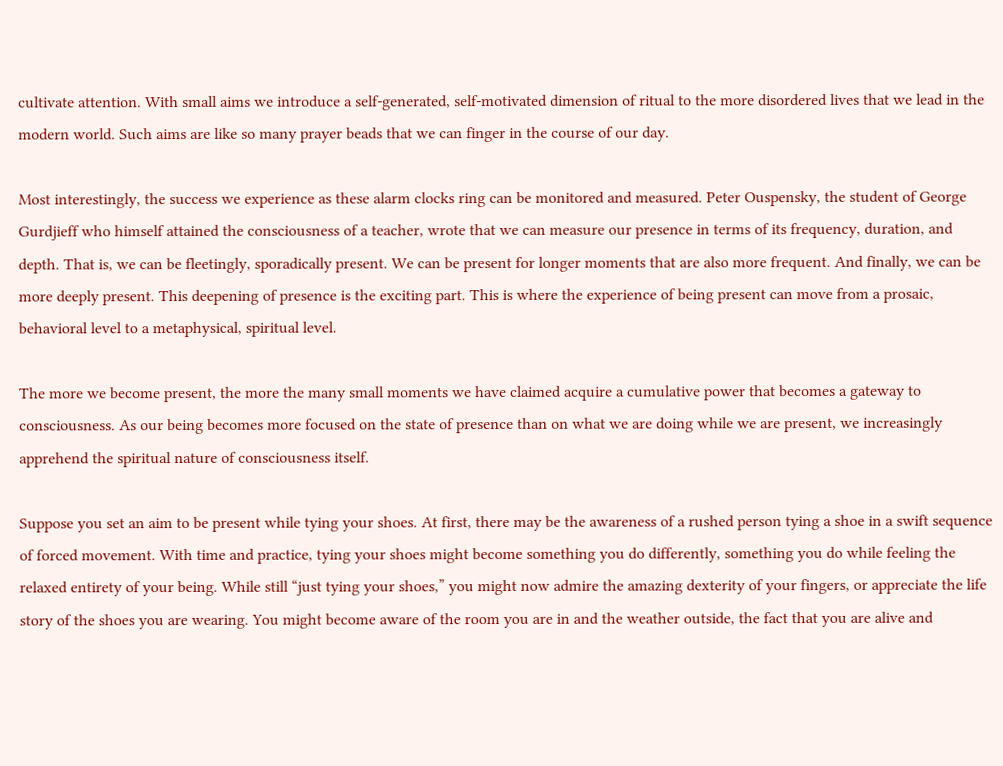cultivate attention. With small aims we introduce a self-generated, self-motivated dimension of ritual to the more disordered lives that we lead in the modern world. Such aims are like so many prayer beads that we can finger in the course of our day.

Most interestingly, the success we experience as these alarm clocks ring can be monitored and measured. Peter Ouspensky, the student of George Gurdjieff who himself attained the consciousness of a teacher, wrote that we can measure our presence in terms of its frequency, duration, and depth. That is, we can be fleetingly, sporadically present. We can be present for longer moments that are also more frequent. And finally, we can be more deeply present. This deepening of presence is the exciting part. This is where the experience of being present can move from a prosaic, behavioral level to a metaphysical, spiritual level.

The more we become present, the more the many small moments we have claimed acquire a cumulative power that becomes a gateway to consciousness. As our being becomes more focused on the state of presence than on what we are doing while we are present, we increasingly apprehend the spiritual nature of consciousness itself.

Suppose you set an aim to be present while tying your shoes. At first, there may be the awareness of a rushed person tying a shoe in a swift sequence of forced movement. With time and practice, tying your shoes might become something you do differently, something you do while feeling the relaxed entirety of your being. While still “just tying your shoes,” you might now admire the amazing dexterity of your fingers, or appreciate the life story of the shoes you are wearing. You might become aware of the room you are in and the weather outside, the fact that you are alive and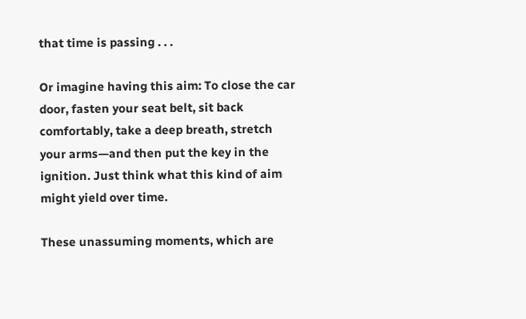that time is passing . . .

Or imagine having this aim: To close the car door, fasten your seat belt, sit back comfortably, take a deep breath, stretch your arms—and then put the key in the ignition. Just think what this kind of aim might yield over time.

These unassuming moments, which are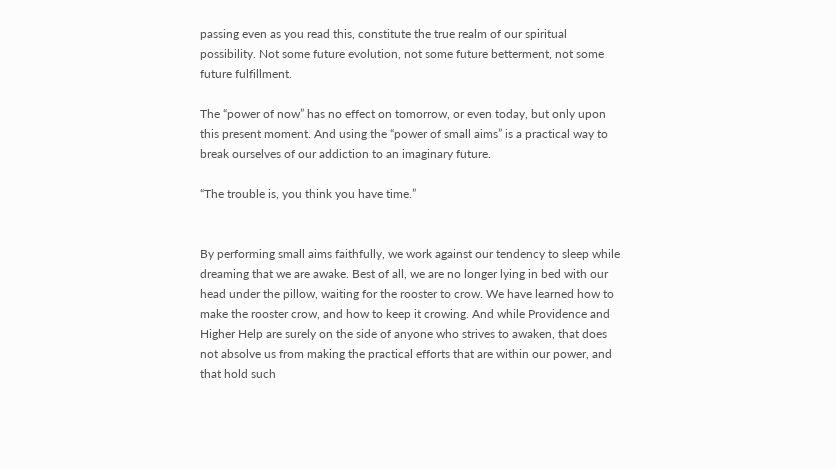passing even as you read this, constitute the true realm of our spiritual possibility. Not some future evolution, not some future betterment, not some future fulfillment.

The “power of now” has no effect on tomorrow, or even today, but only upon this present moment. And using the “power of small aims” is a practical way to break ourselves of our addiction to an imaginary future.

“The trouble is, you think you have time.”


By performing small aims faithfully, we work against our tendency to sleep while dreaming that we are awake. Best of all, we are no longer lying in bed with our head under the pillow, waiting for the rooster to crow. We have learned how to make the rooster crow, and how to keep it crowing. And while Providence and Higher Help are surely on the side of anyone who strives to awaken, that does not absolve us from making the practical efforts that are within our power, and that hold such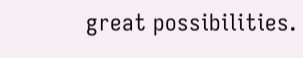great possibilities.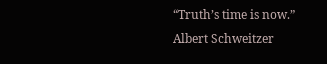“Truth’s time is now.”
Albert Schweitzer